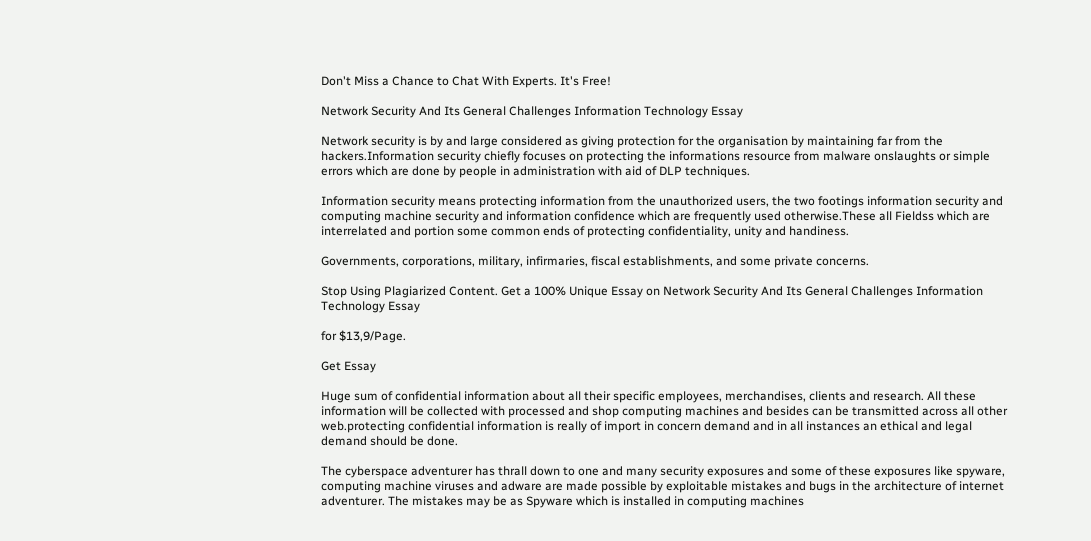Don't Miss a Chance to Chat With Experts. It's Free!

Network Security And Its General Challenges Information Technology Essay

Network security is by and large considered as giving protection for the organisation by maintaining far from the hackers.Information security chiefly focuses on protecting the informations resource from malware onslaughts or simple errors which are done by people in administration with aid of DLP techniques.

Information security means protecting information from the unauthorized users, the two footings information security and computing machine security and information confidence which are frequently used otherwise.These all Fieldss which are interrelated and portion some common ends of protecting confidentiality, unity and handiness.

Governments, corporations, military, infirmaries, fiscal establishments, and some private concerns.

Stop Using Plagiarized Content. Get a 100% Unique Essay on Network Security And Its General Challenges Information Technology Essay

for $13,9/Page.

Get Essay

Huge sum of confidential information about all their specific employees, merchandises, clients and research. All these information will be collected with processed and shop computing machines and besides can be transmitted across all other web.protecting confidential information is really of import in concern demand and in all instances an ethical and legal demand should be done.

The cyberspace adventurer has thrall down to one and many security exposures and some of these exposures like spyware, computing machine viruses and adware are made possible by exploitable mistakes and bugs in the architecture of internet adventurer. The mistakes may be as Spyware which is installed in computing machines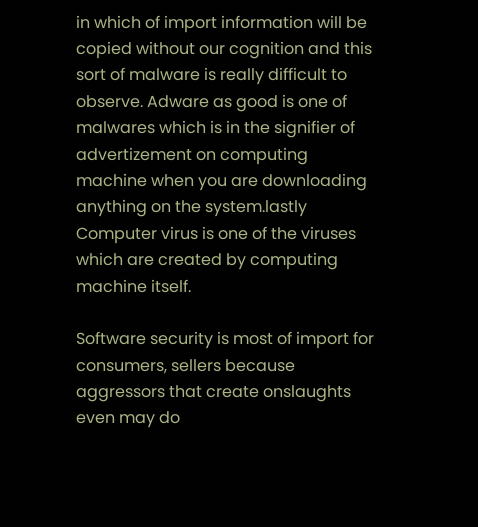in which of import information will be copied without our cognition and this sort of malware is really difficult to observe. Adware as good is one of malwares which is in the signifier of advertizement on computing machine when you are downloading anything on the system.lastly Computer virus is one of the viruses which are created by computing machine itself.

Software security is most of import for consumers, sellers because aggressors that create onslaughts even may do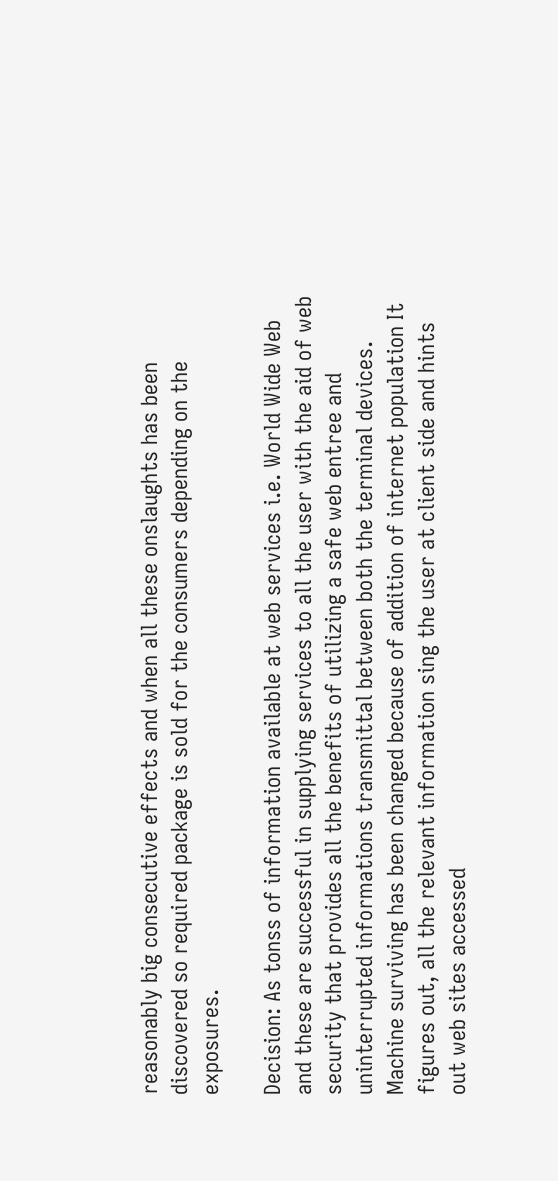reasonably big consecutive effects and when all these onslaughts has been discovered so required package is sold for the consumers depending on the exposures.

Decision: As tonss of information available at web services i.e. World Wide Web and these are successful in supplying services to all the user with the aid of web security that provides all the benefits of utilizing a safe web entree and uninterrupted informations transmittal between both the terminal devices. Machine surviving has been changed because of addition of internet population It figures out, all the relevant information sing the user at client side and hints out web sites accessed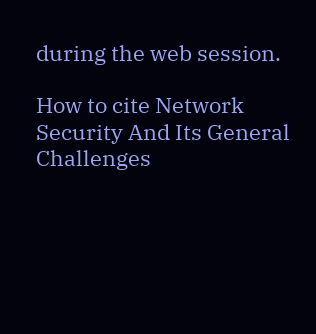during the web session.

How to cite Network Security And Its General Challenges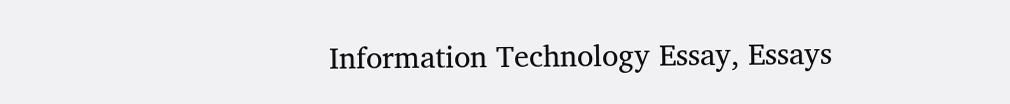Information Technology Essay, Essays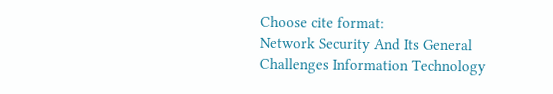Choose cite format:
Network Security And Its General Challenges Information Technology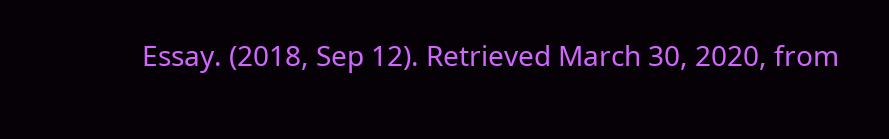Essay. (2018, Sep 12). Retrieved March 30, 2020, from